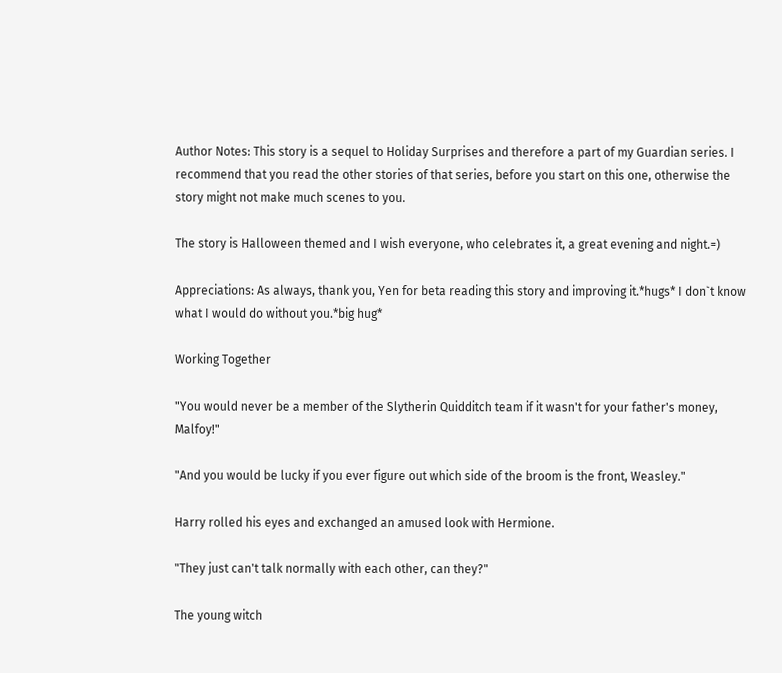Author Notes: This story is a sequel to Holiday Surprises and therefore a part of my Guardian series. I recommend that you read the other stories of that series, before you start on this one, otherwise the story might not make much scenes to you.

The story is Halloween themed and I wish everyone, who celebrates it, a great evening and night.=)

Appreciations: As always, thank you, Yen for beta reading this story and improving it.*hugs* I don`t know what I would do without you.*big hug*

Working Together

"You would never be a member of the Slytherin Quidditch team if it wasn't for your father's money, Malfoy!"

"And you would be lucky if you ever figure out which side of the broom is the front, Weasley."

Harry rolled his eyes and exchanged an amused look with Hermione.

"They just can't talk normally with each other, can they?"

The young witch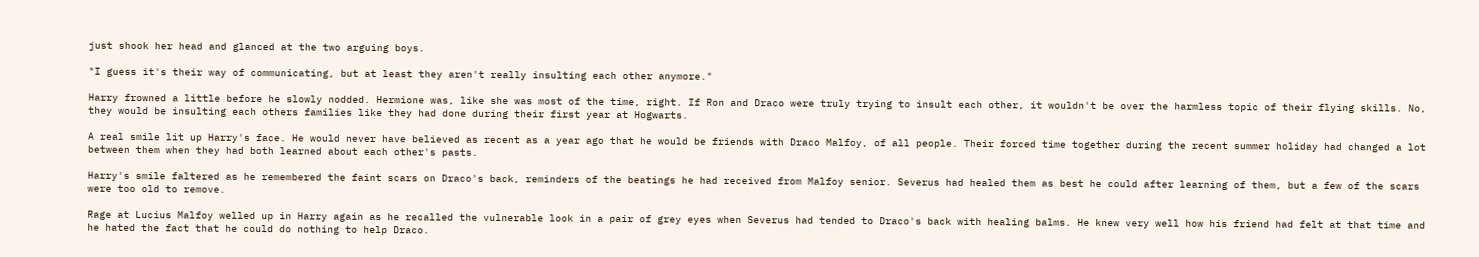just shook her head and glanced at the two arguing boys.

"I guess it's their way of communicating, but at least they aren't really insulting each other anymore."

Harry frowned a little before he slowly nodded. Hermione was, like she was most of the time, right. If Ron and Draco were truly trying to insult each other, it wouldn't be over the harmless topic of their flying skills. No, they would be insulting each others families like they had done during their first year at Hogwarts.

A real smile lit up Harry's face. He would never have believed as recent as a year ago that he would be friends with Draco Malfoy, of all people. Their forced time together during the recent summer holiday had changed a lot between them when they had both learned about each other's pasts.

Harry's smile faltered as he remembered the faint scars on Draco's back, reminders of the beatings he had received from Malfoy senior. Severus had healed them as best he could after learning of them, but a few of the scars were too old to remove.

Rage at Lucius Malfoy welled up in Harry again as he recalled the vulnerable look in a pair of grey eyes when Severus had tended to Draco's back with healing balms. He knew very well how his friend had felt at that time and he hated the fact that he could do nothing to help Draco.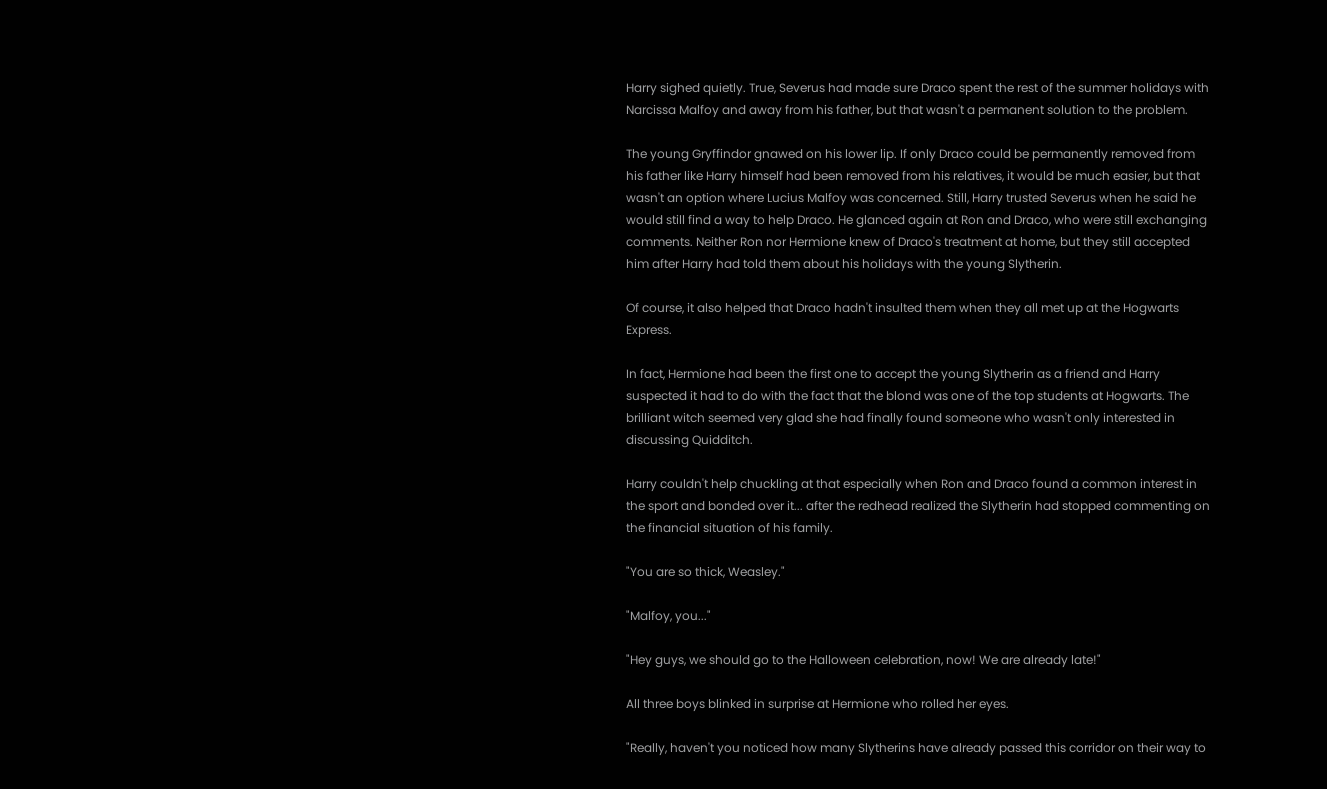Harry sighed quietly. True, Severus had made sure Draco spent the rest of the summer holidays with Narcissa Malfoy and away from his father, but that wasn't a permanent solution to the problem.

The young Gryffindor gnawed on his lower lip. If only Draco could be permanently removed from his father like Harry himself had been removed from his relatives, it would be much easier, but that wasn't an option where Lucius Malfoy was concerned. Still, Harry trusted Severus when he said he would still find a way to help Draco. He glanced again at Ron and Draco, who were still exchanging comments. Neither Ron nor Hermione knew of Draco's treatment at home, but they still accepted him after Harry had told them about his holidays with the young Slytherin.

Of course, it also helped that Draco hadn't insulted them when they all met up at the Hogwarts Express.

In fact, Hermione had been the first one to accept the young Slytherin as a friend and Harry suspected it had to do with the fact that the blond was one of the top students at Hogwarts. The brilliant witch seemed very glad she had finally found someone who wasn't only interested in discussing Quidditch.

Harry couldn't help chuckling at that especially when Ron and Draco found a common interest in the sport and bonded over it... after the redhead realized the Slytherin had stopped commenting on the financial situation of his family.

"You are so thick, Weasley."

"Malfoy, you..."

"Hey guys, we should go to the Halloween celebration, now! We are already late!"

All three boys blinked in surprise at Hermione who rolled her eyes.

"Really, haven't you noticed how many Slytherins have already passed this corridor on their way to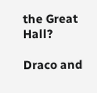the Great Hall?

Draco and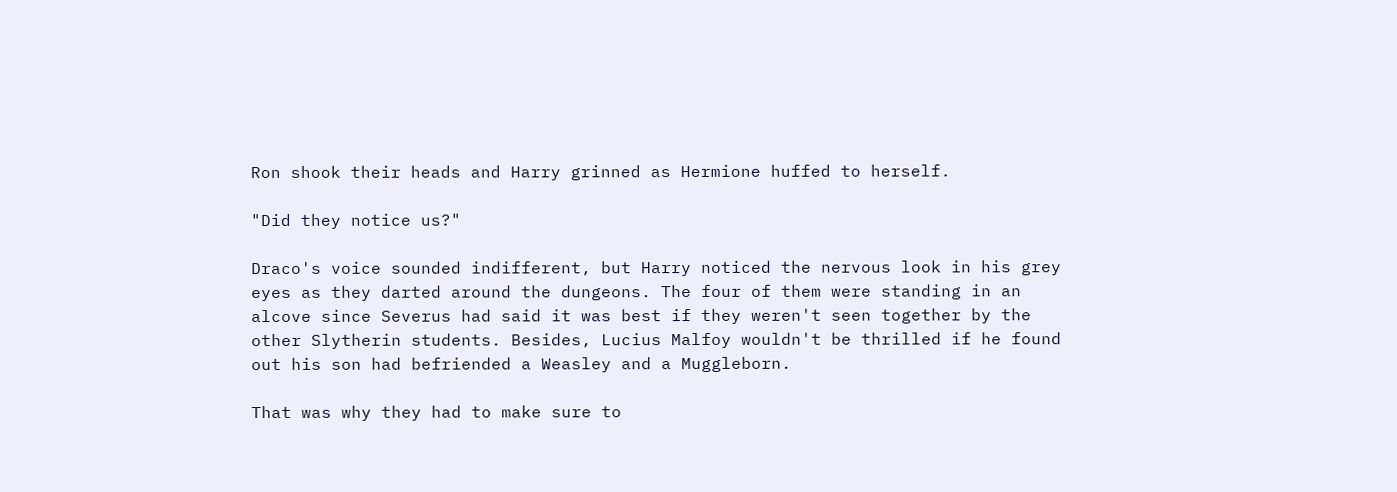Ron shook their heads and Harry grinned as Hermione huffed to herself.

"Did they notice us?"

Draco's voice sounded indifferent, but Harry noticed the nervous look in his grey eyes as they darted around the dungeons. The four of them were standing in an alcove since Severus had said it was best if they weren't seen together by the other Slytherin students. Besides, Lucius Malfoy wouldn't be thrilled if he found out his son had befriended a Weasley and a Muggleborn.

That was why they had to make sure to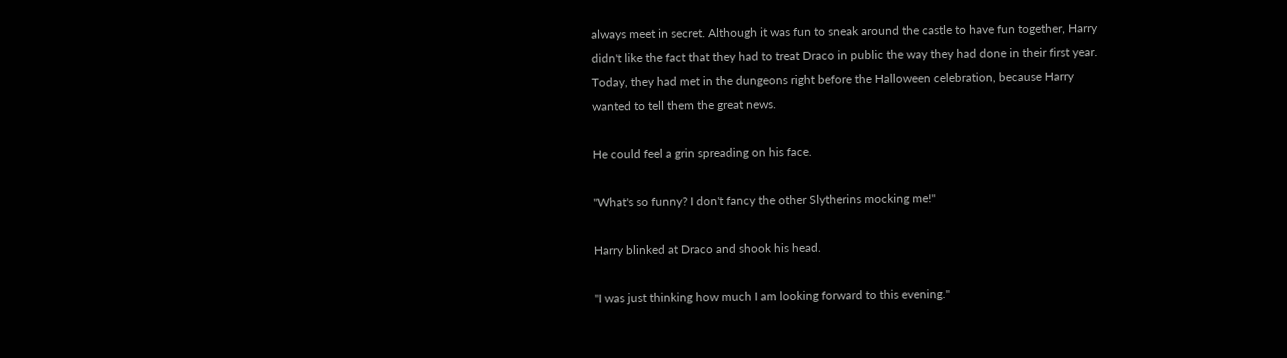always meet in secret. Although it was fun to sneak around the castle to have fun together, Harry didn't like the fact that they had to treat Draco in public the way they had done in their first year. Today, they had met in the dungeons right before the Halloween celebration, because Harry wanted to tell them the great news.

He could feel a grin spreading on his face.

"What's so funny? I don't fancy the other Slytherins mocking me!"

Harry blinked at Draco and shook his head.

"I was just thinking how much I am looking forward to this evening."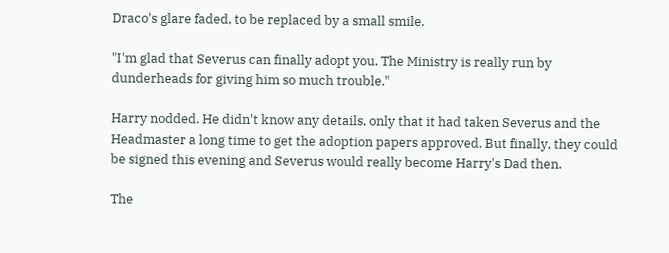Draco's glare faded, to be replaced by a small smile.

"I'm glad that Severus can finally adopt you. The Ministry is really run by dunderheads for giving him so much trouble."

Harry nodded. He didn't know any details, only that it had taken Severus and the Headmaster a long time to get the adoption papers approved. But finally, they could be signed this evening and Severus would really become Harry's Dad then.

The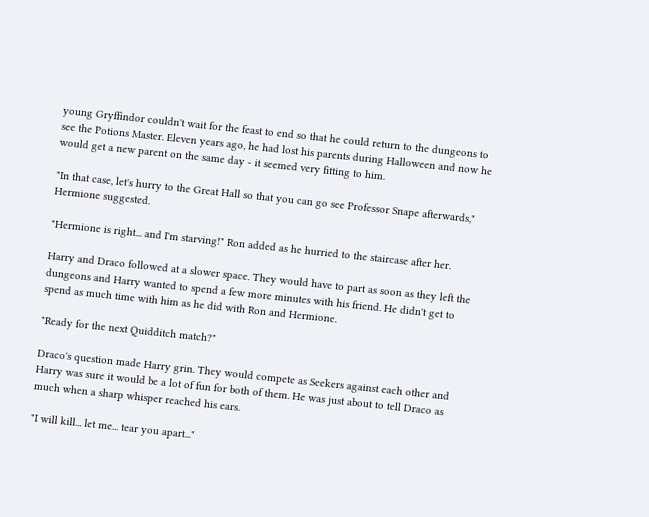young Gryffindor couldn't wait for the feast to end so that he could return to the dungeons to see the Potions Master. Eleven years ago, he had lost his parents during Halloween and now he would get a new parent on the same day - it seemed very fitting to him.

"In that case, let's hurry to the Great Hall so that you can go see Professor Snape afterwards," Hermione suggested.

"Hermione is right... and I'm starving!" Ron added as he hurried to the staircase after her.

Harry and Draco followed at a slower space. They would have to part as soon as they left the dungeons and Harry wanted to spend a few more minutes with his friend. He didn't get to spend as much time with him as he did with Ron and Hermione.

"Ready for the next Quidditch match?"

Draco's question made Harry grin. They would compete as Seekers against each other and Harry was sure it would be a lot of fun for both of them. He was just about to tell Draco as much when a sharp whisper reached his ears.

"I will kill... let me... tear you apart..."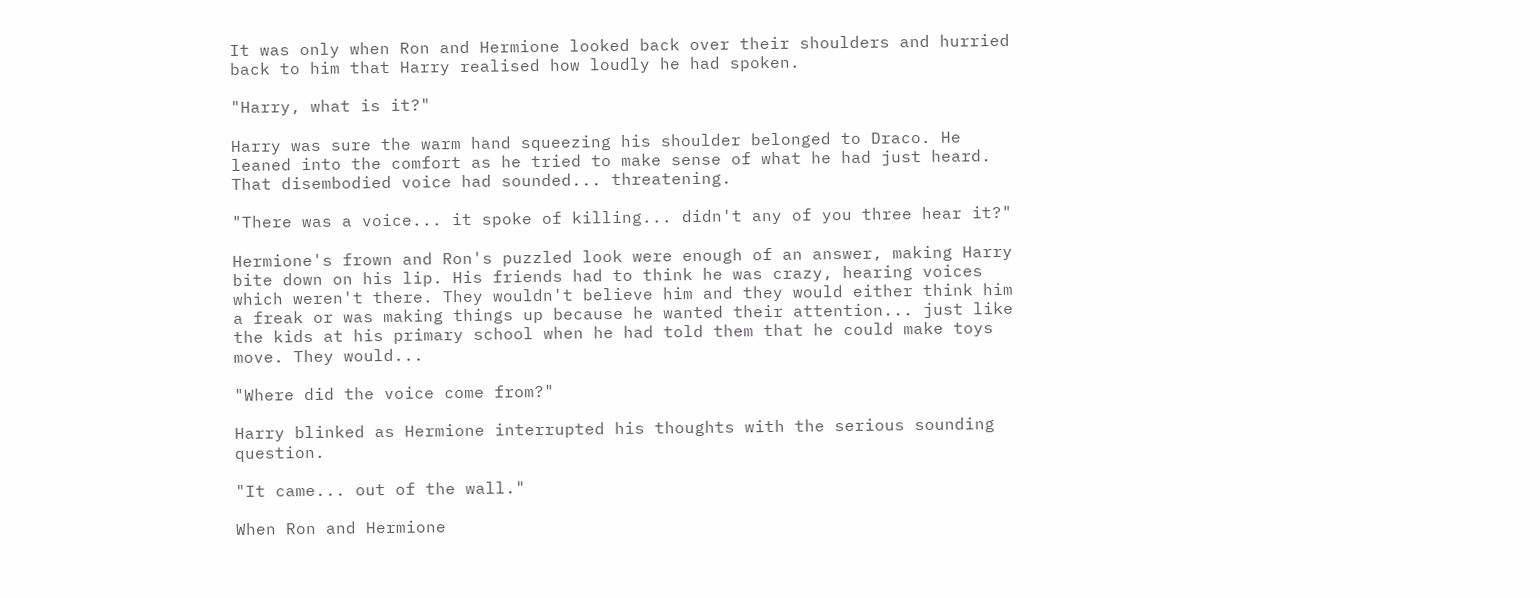It was only when Ron and Hermione looked back over their shoulders and hurried back to him that Harry realised how loudly he had spoken.

"Harry, what is it?"

Harry was sure the warm hand squeezing his shoulder belonged to Draco. He leaned into the comfort as he tried to make sense of what he had just heard. That disembodied voice had sounded... threatening.

"There was a voice... it spoke of killing... didn't any of you three hear it?"

Hermione's frown and Ron's puzzled look were enough of an answer, making Harry bite down on his lip. His friends had to think he was crazy, hearing voices which weren't there. They wouldn't believe him and they would either think him a freak or was making things up because he wanted their attention... just like the kids at his primary school when he had told them that he could make toys move. They would...

"Where did the voice come from?"

Harry blinked as Hermione interrupted his thoughts with the serious sounding question.

"It came... out of the wall."

When Ron and Hermione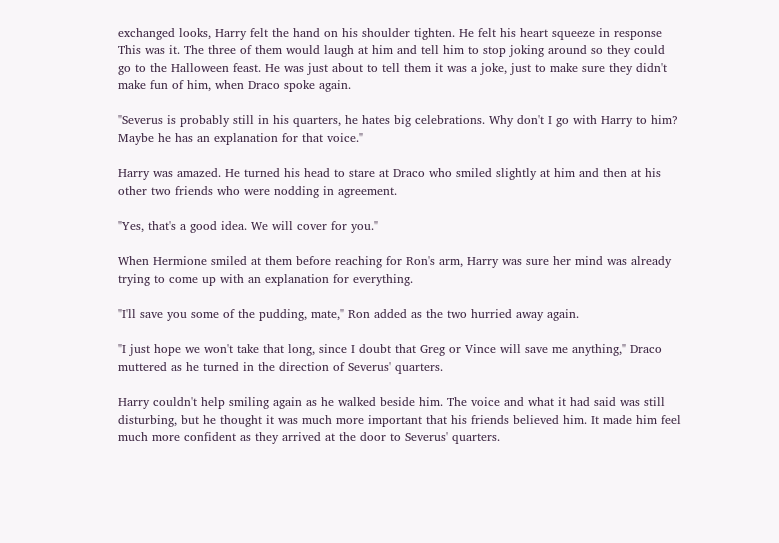exchanged looks, Harry felt the hand on his shoulder tighten. He felt his heart squeeze in response This was it. The three of them would laugh at him and tell him to stop joking around so they could go to the Halloween feast. He was just about to tell them it was a joke, just to make sure they didn't make fun of him, when Draco spoke again.

"Severus is probably still in his quarters, he hates big celebrations. Why don't I go with Harry to him? Maybe he has an explanation for that voice."

Harry was amazed. He turned his head to stare at Draco who smiled slightly at him and then at his other two friends who were nodding in agreement.

"Yes, that's a good idea. We will cover for you."

When Hermione smiled at them before reaching for Ron's arm, Harry was sure her mind was already trying to come up with an explanation for everything.

"I'll save you some of the pudding, mate," Ron added as the two hurried away again.

"I just hope we won't take that long, since I doubt that Greg or Vince will save me anything," Draco muttered as he turned in the direction of Severus' quarters.

Harry couldn't help smiling again as he walked beside him. The voice and what it had said was still disturbing, but he thought it was much more important that his friends believed him. It made him feel much more confident as they arrived at the door to Severus' quarters.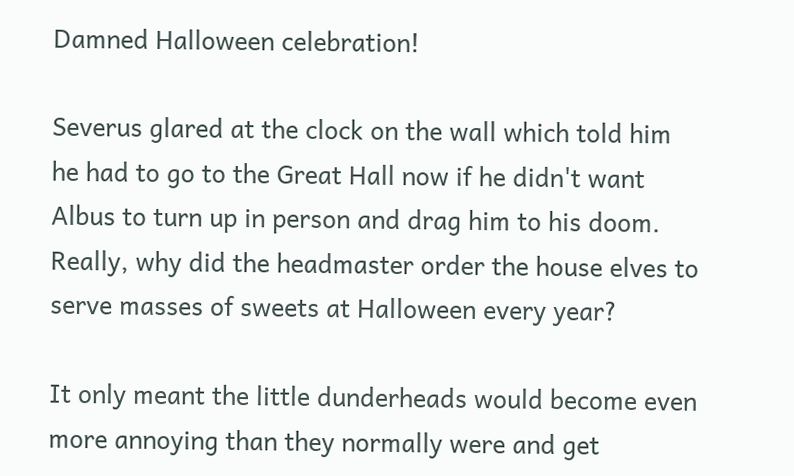Damned Halloween celebration!

Severus glared at the clock on the wall which told him he had to go to the Great Hall now if he didn't want Albus to turn up in person and drag him to his doom. Really, why did the headmaster order the house elves to serve masses of sweets at Halloween every year?

It only meant the little dunderheads would become even more annoying than they normally were and get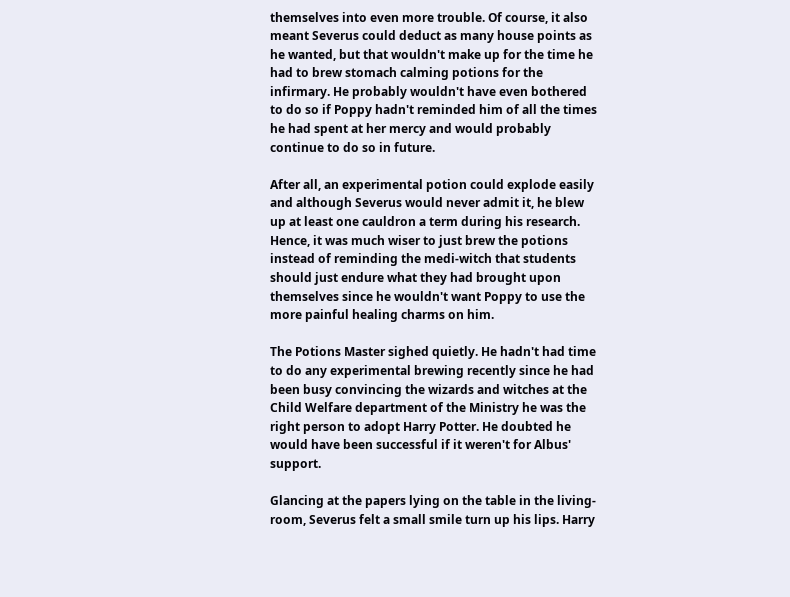themselves into even more trouble. Of course, it also meant Severus could deduct as many house points as he wanted, but that wouldn't make up for the time he had to brew stomach calming potions for the infirmary. He probably wouldn't have even bothered to do so if Poppy hadn't reminded him of all the times he had spent at her mercy and would probably continue to do so in future.

After all, an experimental potion could explode easily and although Severus would never admit it, he blew up at least one cauldron a term during his research. Hence, it was much wiser to just brew the potions instead of reminding the medi-witch that students should just endure what they had brought upon themselves since he wouldn't want Poppy to use the more painful healing charms on him.

The Potions Master sighed quietly. He hadn't had time to do any experimental brewing recently since he had been busy convincing the wizards and witches at the Child Welfare department of the Ministry he was the right person to adopt Harry Potter. He doubted he would have been successful if it weren't for Albus' support.

Glancing at the papers lying on the table in the living-room, Severus felt a small smile turn up his lips. Harry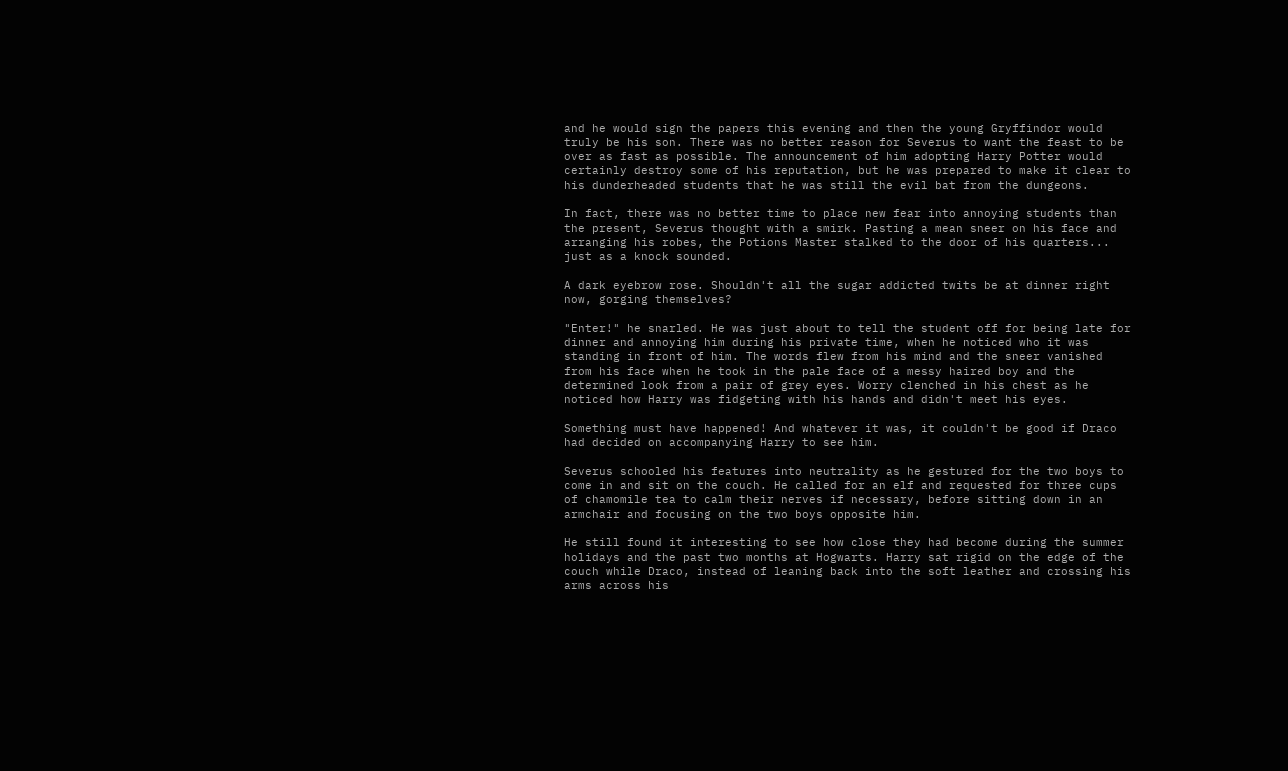and he would sign the papers this evening and then the young Gryffindor would truly be his son. There was no better reason for Severus to want the feast to be over as fast as possible. The announcement of him adopting Harry Potter would certainly destroy some of his reputation, but he was prepared to make it clear to his dunderheaded students that he was still the evil bat from the dungeons.

In fact, there was no better time to place new fear into annoying students than the present, Severus thought with a smirk. Pasting a mean sneer on his face and arranging his robes, the Potions Master stalked to the door of his quarters... just as a knock sounded.

A dark eyebrow rose. Shouldn't all the sugar addicted twits be at dinner right now, gorging themselves?

"Enter!" he snarled. He was just about to tell the student off for being late for dinner and annoying him during his private time, when he noticed who it was standing in front of him. The words flew from his mind and the sneer vanished from his face when he took in the pale face of a messy haired boy and the determined look from a pair of grey eyes. Worry clenched in his chest as he noticed how Harry was fidgeting with his hands and didn't meet his eyes.

Something must have happened! And whatever it was, it couldn't be good if Draco had decided on accompanying Harry to see him.

Severus schooled his features into neutrality as he gestured for the two boys to come in and sit on the couch. He called for an elf and requested for three cups of chamomile tea to calm their nerves if necessary, before sitting down in an armchair and focusing on the two boys opposite him.

He still found it interesting to see how close they had become during the summer holidays and the past two months at Hogwarts. Harry sat rigid on the edge of the couch while Draco, instead of leaning back into the soft leather and crossing his arms across his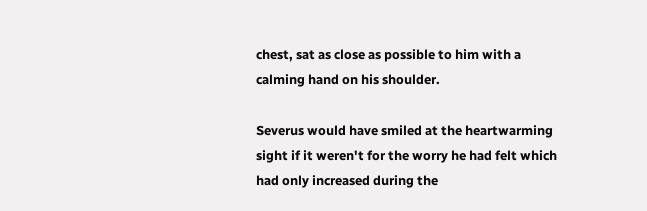chest, sat as close as possible to him with a calming hand on his shoulder.

Severus would have smiled at the heartwarming sight if it weren't for the worry he had felt which had only increased during the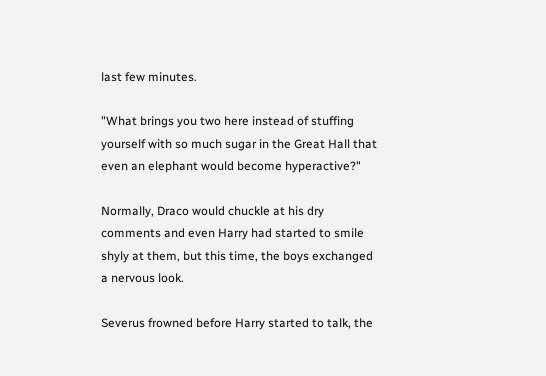last few minutes.

"What brings you two here instead of stuffing yourself with so much sugar in the Great Hall that even an elephant would become hyperactive?"

Normally, Draco would chuckle at his dry comments and even Harry had started to smile shyly at them, but this time, the boys exchanged a nervous look.

Severus frowned before Harry started to talk, the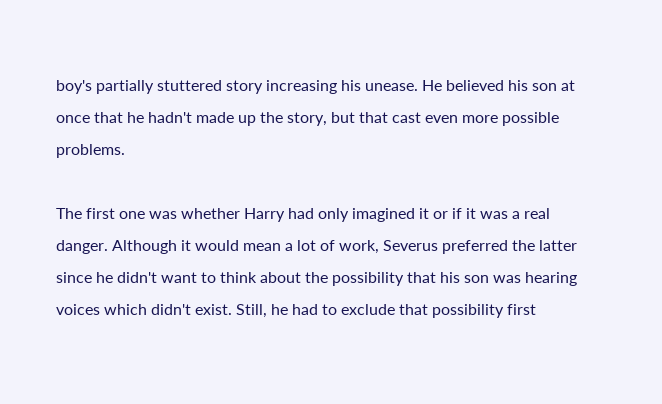boy's partially stuttered story increasing his unease. He believed his son at once that he hadn't made up the story, but that cast even more possible problems.

The first one was whether Harry had only imagined it or if it was a real danger. Although it would mean a lot of work, Severus preferred the latter since he didn't want to think about the possibility that his son was hearing voices which didn't exist. Still, he had to exclude that possibility first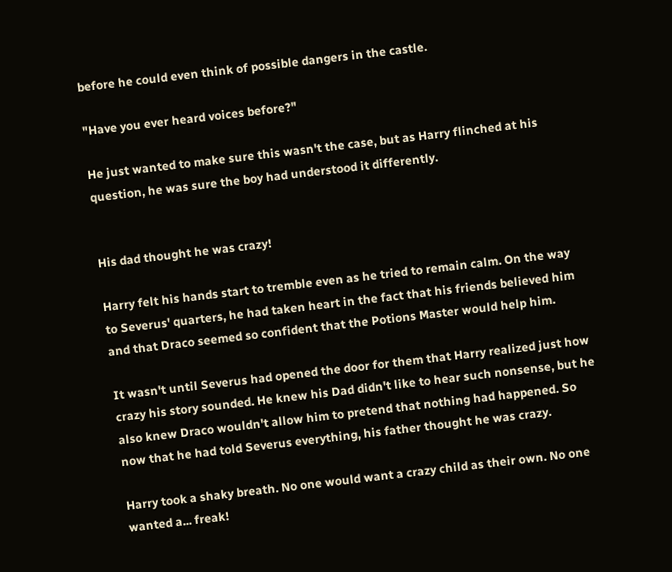before he could even think of possible dangers in the castle.

"Have you ever heard voices before?"

He just wanted to make sure this wasn't the case, but as Harry flinched at his question, he was sure the boy had understood it differently.


His dad thought he was crazy!

Harry felt his hands start to tremble even as he tried to remain calm. On the way to Severus' quarters, he had taken heart in the fact that his friends believed him and that Draco seemed so confident that the Potions Master would help him.

It wasn't until Severus had opened the door for them that Harry realized just how crazy his story sounded. He knew his Dad didn't like to hear such nonsense, but he also knew Draco wouldn't allow him to pretend that nothing had happened. So now that he had told Severus everything, his father thought he was crazy.

Harry took a shaky breath. No one would want a crazy child as their own. No one wanted a... freak!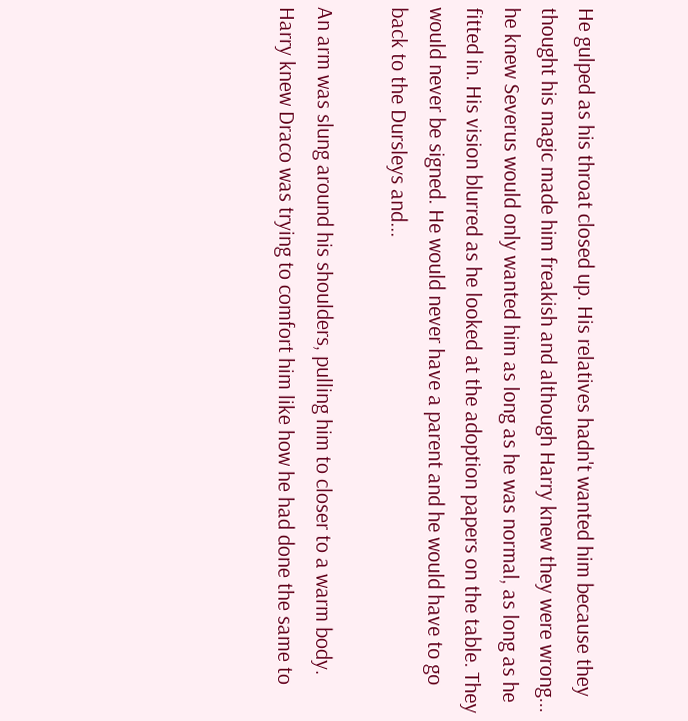He gulped as his throat closed up. His relatives hadn't wanted him because they thought his magic made him freakish and although Harry knew they were wrong... he knew Severus would only wanted him as long as he was normal, as long as he fitted in. His vision blurred as he looked at the adoption papers on the table. They would never be signed. He would never have a parent and he would have to go back to the Dursleys and...

An arm was slung around his shoulders, pulling him to closer to a warm body. Harry knew Draco was trying to comfort him like how he had done the same to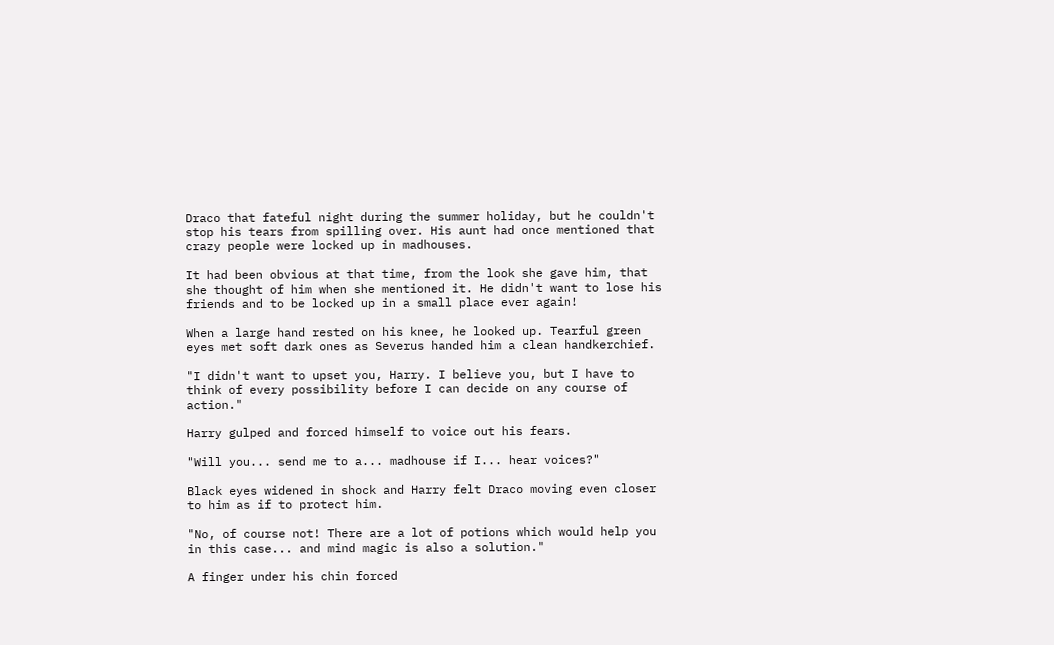Draco that fateful night during the summer holiday, but he couldn't stop his tears from spilling over. His aunt had once mentioned that crazy people were locked up in madhouses.

It had been obvious at that time, from the look she gave him, that she thought of him when she mentioned it. He didn't want to lose his friends and to be locked up in a small place ever again!

When a large hand rested on his knee, he looked up. Tearful green eyes met soft dark ones as Severus handed him a clean handkerchief.

"I didn't want to upset you, Harry. I believe you, but I have to think of every possibility before I can decide on any course of action."

Harry gulped and forced himself to voice out his fears.

"Will you... send me to a... madhouse if I... hear voices?"

Black eyes widened in shock and Harry felt Draco moving even closer to him as if to protect him.

"No, of course not! There are a lot of potions which would help you in this case... and mind magic is also a solution."

A finger under his chin forced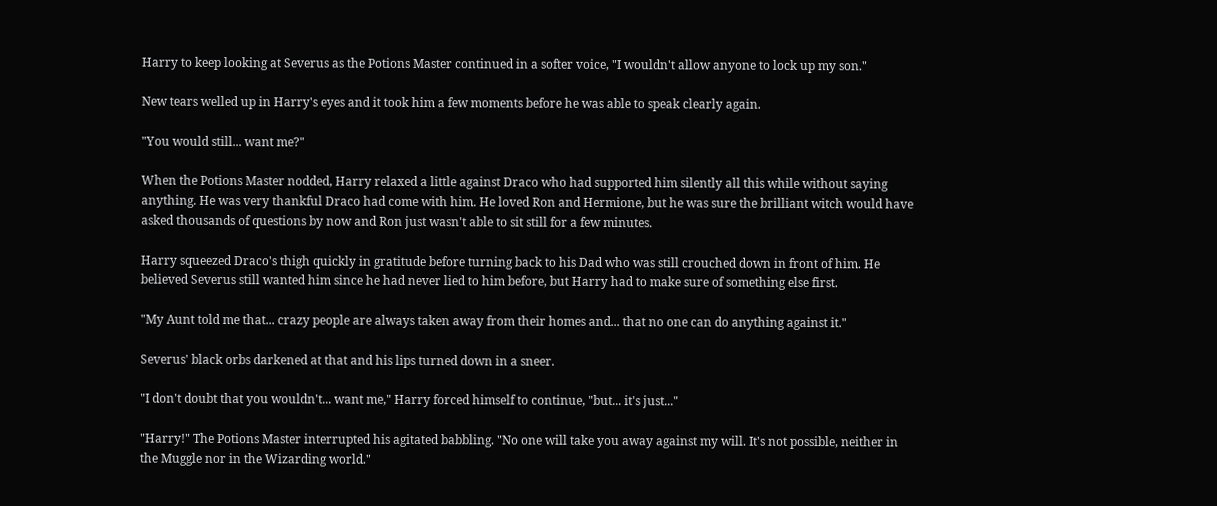Harry to keep looking at Severus as the Potions Master continued in a softer voice, "I wouldn't allow anyone to lock up my son."

New tears welled up in Harry's eyes and it took him a few moments before he was able to speak clearly again.

"You would still... want me?"

When the Potions Master nodded, Harry relaxed a little against Draco who had supported him silently all this while without saying anything. He was very thankful Draco had come with him. He loved Ron and Hermione, but he was sure the brilliant witch would have asked thousands of questions by now and Ron just wasn't able to sit still for a few minutes.

Harry squeezed Draco's thigh quickly in gratitude before turning back to his Dad who was still crouched down in front of him. He believed Severus still wanted him since he had never lied to him before, but Harry had to make sure of something else first.

"My Aunt told me that... crazy people are always taken away from their homes and... that no one can do anything against it."

Severus' black orbs darkened at that and his lips turned down in a sneer.

"I don't doubt that you wouldn't... want me," Harry forced himself to continue, "but... it's just..."

"Harry!" The Potions Master interrupted his agitated babbling. "No one will take you away against my will. It's not possible, neither in the Muggle nor in the Wizarding world."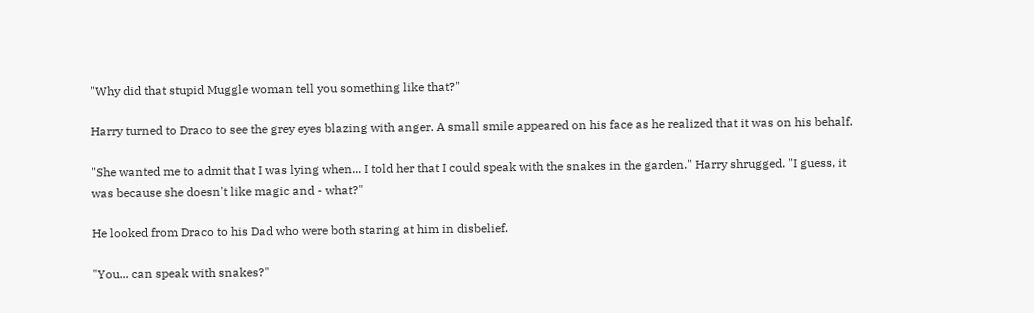"Why did that stupid Muggle woman tell you something like that?"

Harry turned to Draco to see the grey eyes blazing with anger. A small smile appeared on his face as he realized that it was on his behalf.

"She wanted me to admit that I was lying when... I told her that I could speak with the snakes in the garden." Harry shrugged. "I guess, it was because she doesn't like magic and - what?"

He looked from Draco to his Dad who were both staring at him in disbelief.

"You... can speak with snakes?"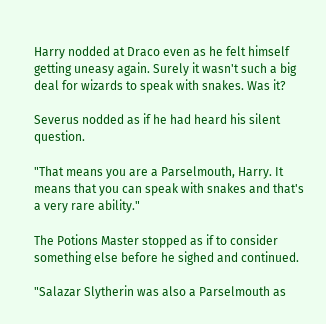Harry nodded at Draco even as he felt himself getting uneasy again. Surely it wasn't such a big deal for wizards to speak with snakes. Was it?

Severus nodded as if he had heard his silent question.

"That means you are a Parselmouth, Harry. It means that you can speak with snakes and that's a very rare ability."

The Potions Master stopped as if to consider something else before he sighed and continued.

"Salazar Slytherin was also a Parselmouth as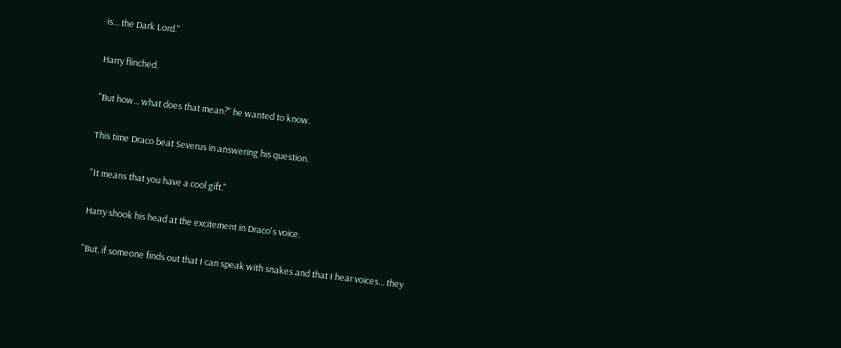is... the Dark Lord."

Harry flinched.

"But how... what does that mean?" he wanted to know.

This time Draco beat Severus in answering his question.

"It means that you have a cool gift."

Harry shook his head at the excitement in Draco's voice.

"But, if someone finds out that I can speak with snakes and that I hear voices... they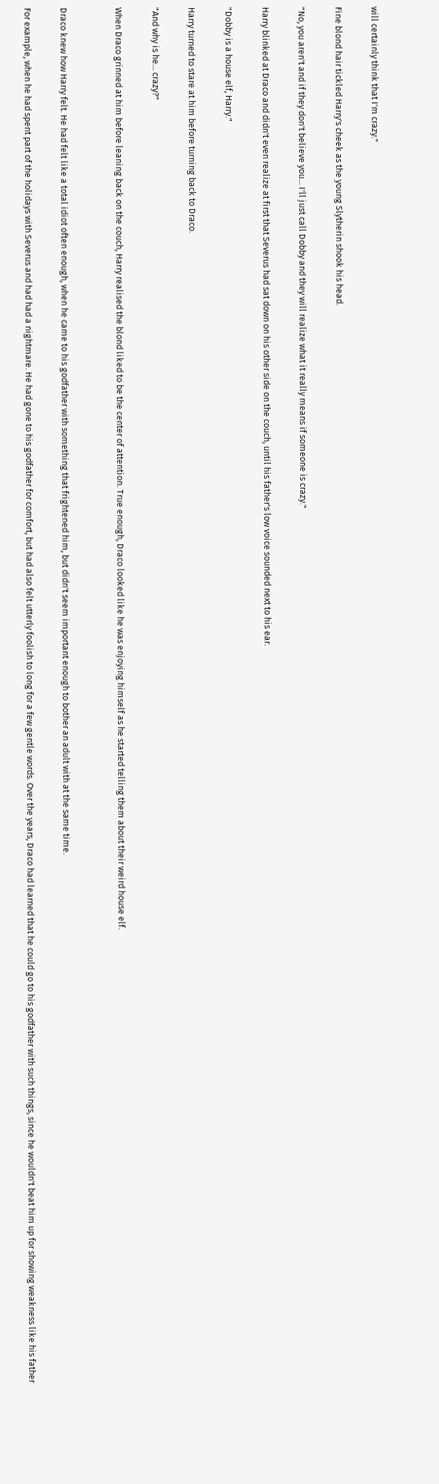will certainly think that I'm crazy."

Fine blond hair tickled Harry's cheek as the young Slytherin shook his head.

"No, you aren't and if they don't believe you... I'll just call Dobby and they will realize what it really means if someone is crazy."

Harry blinked at Draco and didn't even realize at first that Severus had sat down on his other side on the couch, until his father's low voice sounded next to his ear.

"Dobby is a house elf, Harry."

Harry turned to stare at him before turning back to Draco.

"And why is he... crazy?"

When Draco grinned at him before leaning back on the couch, Harry realised the blond liked to be the center of attention. True enough, Draco looked like he was enjoying himself as he started telling them about their weird house elf.


Draco knew how Harry felt. He had felt like a total idiot often enough, when he came to his godfather with something that frightened him, but didn't seem important enough to bother an adult with at the same time.

For example, when he had spent part of the holidays with Severus and had had a nightmare. He had gone to his godfather for comfort, but had also felt utterly foolish to long for a few gentle words. Over the years, Draco had learned that he could go to his godfather with such things, since he wouldn't beat him up for showing weakness like his father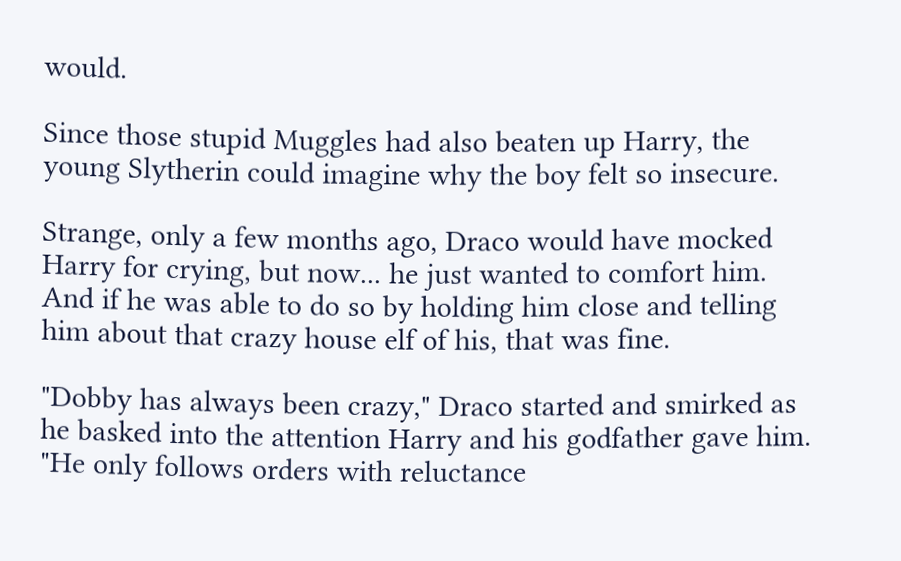would.

Since those stupid Muggles had also beaten up Harry, the young Slytherin could imagine why the boy felt so insecure.

Strange, only a few months ago, Draco would have mocked Harry for crying, but now... he just wanted to comfort him. And if he was able to do so by holding him close and telling him about that crazy house elf of his, that was fine.

"Dobby has always been crazy," Draco started and smirked as he basked into the attention Harry and his godfather gave him. "He only follows orders with reluctance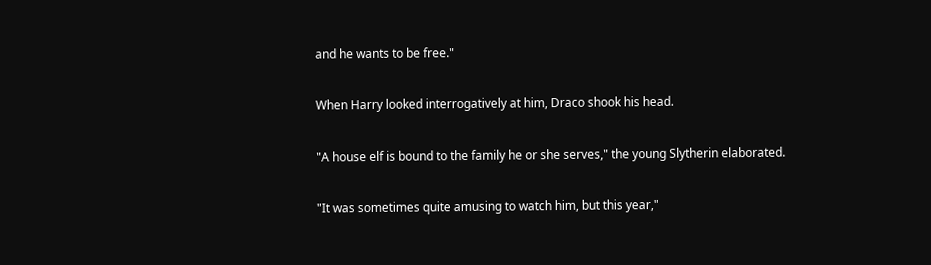and he wants to be free."

When Harry looked interrogatively at him, Draco shook his head.

"A house elf is bound to the family he or she serves," the young Slytherin elaborated.

"It was sometimes quite amusing to watch him, but this year,"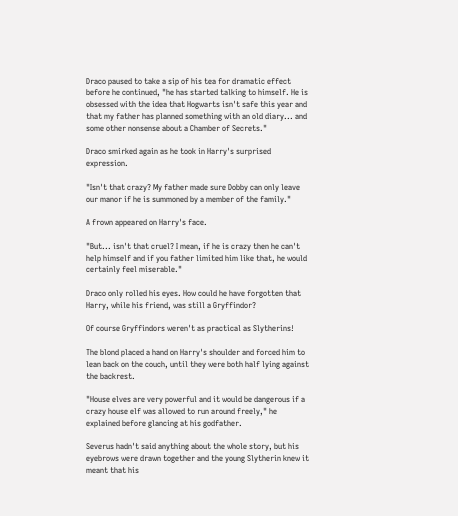Draco paused to take a sip of his tea for dramatic effect before he continued, "he has started talking to himself. He is obsessed with the idea that Hogwarts isn't safe this year and that my father has planned something with an old diary... and some other nonsense about a Chamber of Secrets."

Draco smirked again as he took in Harry's surprised expression.

"Isn't that crazy? My father made sure Dobby can only leave our manor if he is summoned by a member of the family."

A frown appeared on Harry's face.

"But... isn't that cruel? I mean, if he is crazy then he can't help himself and if you father limited him like that, he would certainly feel miserable."

Draco only rolled his eyes. How could he have forgotten that Harry, while his friend, was still a Gryffindor?

Of course Gryffindors weren't as practical as Slytherins!

The blond placed a hand on Harry's shoulder and forced him to lean back on the couch, until they were both half lying against the backrest.

"House elves are very powerful and it would be dangerous if a crazy house elf was allowed to run around freely," he explained before glancing at his godfather.

Severus hadn't said anything about the whole story, but his eyebrows were drawn together and the young Slytherin knew it meant that his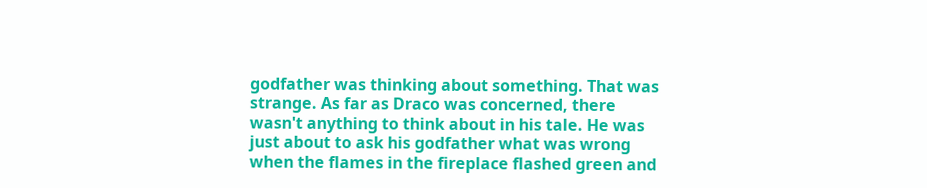godfather was thinking about something. That was strange. As far as Draco was concerned, there wasn't anything to think about in his tale. He was just about to ask his godfather what was wrong when the flames in the fireplace flashed green and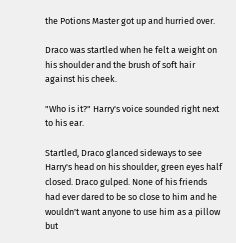the Potions Master got up and hurried over.

Draco was startled when he felt a weight on his shoulder and the brush of soft hair against his cheek.

"Who is it?" Harry's voice sounded right next to his ear.

Startled, Draco glanced sideways to see Harry's head on his shoulder, green eyes half closed. Draco gulped. None of his friends had ever dared to be so close to him and he wouldn't want anyone to use him as a pillow but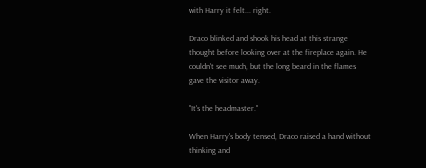with Harry it felt... right.

Draco blinked and shook his head at this strange thought before looking over at the fireplace again. He couldn't see much, but the long beard in the flames gave the visitor away.

"It's the headmaster."

When Harry's body tensed, Draco raised a hand without thinking and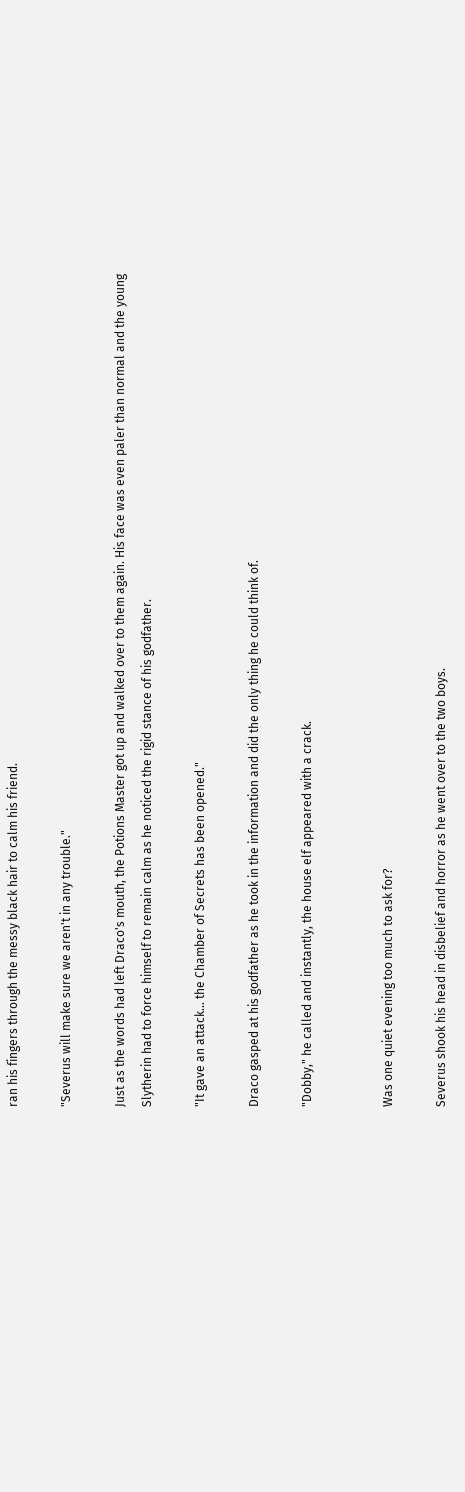ran his fingers through the messy black hair to calm his friend.

"Severus will make sure we aren't in any trouble."

Just as the words had left Draco's mouth, the Potions Master got up and walked over to them again. His face was even paler than normal and the young Slytherin had to force himself to remain calm as he noticed the rigid stance of his godfather.

"It gave an attack... the Chamber of Secrets has been opened."

Draco gasped at his godfather as he took in the information and did the only thing he could think of.

"Dobby," he called and instantly, the house elf appeared with a crack.


Was one quiet evening too much to ask for?

Severus shook his head in disbelief and horror as he went over to the two boys.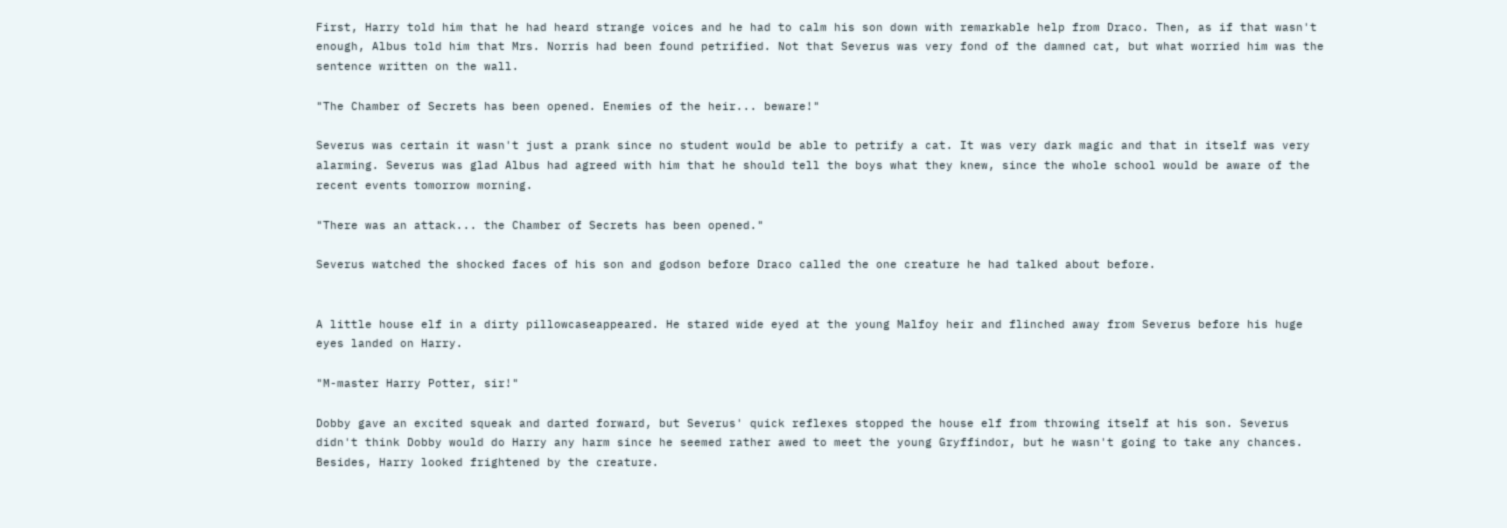First, Harry told him that he had heard strange voices and he had to calm his son down with remarkable help from Draco. Then, as if that wasn't enough, Albus told him that Mrs. Norris had been found petrified. Not that Severus was very fond of the damned cat, but what worried him was the sentence written on the wall.

"The Chamber of Secrets has been opened. Enemies of the heir... beware!"

Severus was certain it wasn't just a prank since no student would be able to petrify a cat. It was very dark magic and that in itself was very alarming. Severus was glad Albus had agreed with him that he should tell the boys what they knew, since the whole school would be aware of the recent events tomorrow morning.

"There was an attack... the Chamber of Secrets has been opened."

Severus watched the shocked faces of his son and godson before Draco called the one creature he had talked about before.


A little house elf in a dirty pillowcaseappeared. He stared wide eyed at the young Malfoy heir and flinched away from Severus before his huge eyes landed on Harry.

"M-master Harry Potter, sir!"

Dobby gave an excited squeak and darted forward, but Severus' quick reflexes stopped the house elf from throwing itself at his son. Severus didn't think Dobby would do Harry any harm since he seemed rather awed to meet the young Gryffindor, but he wasn't going to take any chances. Besides, Harry looked frightened by the creature.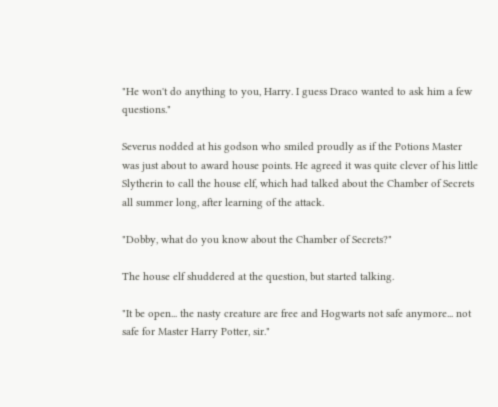"He won't do anything to you, Harry. I guess Draco wanted to ask him a few questions."

Severus nodded at his godson who smiled proudly as if the Potions Master was just about to award house points. He agreed it was quite clever of his little Slytherin to call the house elf, which had talked about the Chamber of Secrets all summer long, after learning of the attack.

"Dobby, what do you know about the Chamber of Secrets?"

The house elf shuddered at the question, but started talking.

"It be open... the nasty creature are free and Hogwarts not safe anymore... not safe for Master Harry Potter, sir."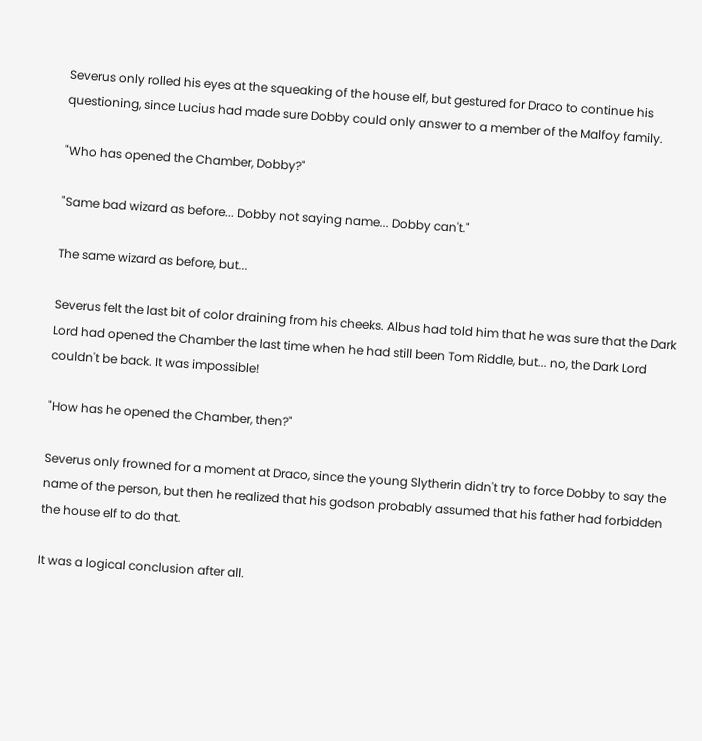Severus only rolled his eyes at the squeaking of the house elf, but gestured for Draco to continue his questioning, since Lucius had made sure Dobby could only answer to a member of the Malfoy family.

"Who has opened the Chamber, Dobby?"

"Same bad wizard as before... Dobby not saying name... Dobby can't."

The same wizard as before, but...

Severus felt the last bit of color draining from his cheeks. Albus had told him that he was sure that the Dark Lord had opened the Chamber the last time when he had still been Tom Riddle, but... no, the Dark Lord couldn't be back. It was impossible!

"How has he opened the Chamber, then?"

Severus only frowned for a moment at Draco, since the young Slytherin didn't try to force Dobby to say the name of the person, but then he realized that his godson probably assumed that his father had forbidden the house elf to do that.

It was a logical conclusion after all.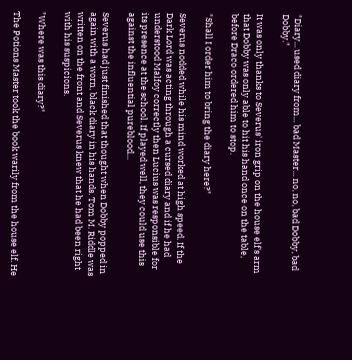"Diary... used diary from... bad Master... no, no, bad Dobby, bad Dobby."

It was only thanks to Severus' iron grip on the house elf's arm that Dobby was only able to hit his hand once on the table, before Draco ordered him to stop.

"Shall I order him to bring the diary here?"

Severus nodded while his mind worked at high speed. If the Dark Lord was acting through a cursed diary and if he had understood Malfoy correctly then Lucius was responsible for its presence at the school. If played well, they could use this against the influential pureblood...

Severus had just finished that thought when Dobby popped in again with a worn, black diary in his hands. Tom M. Riddle was written on the front and Severus knew that he had been right with his suspicions.

"Where was this diary?"

The Potions Master took the book warily from the house elf. He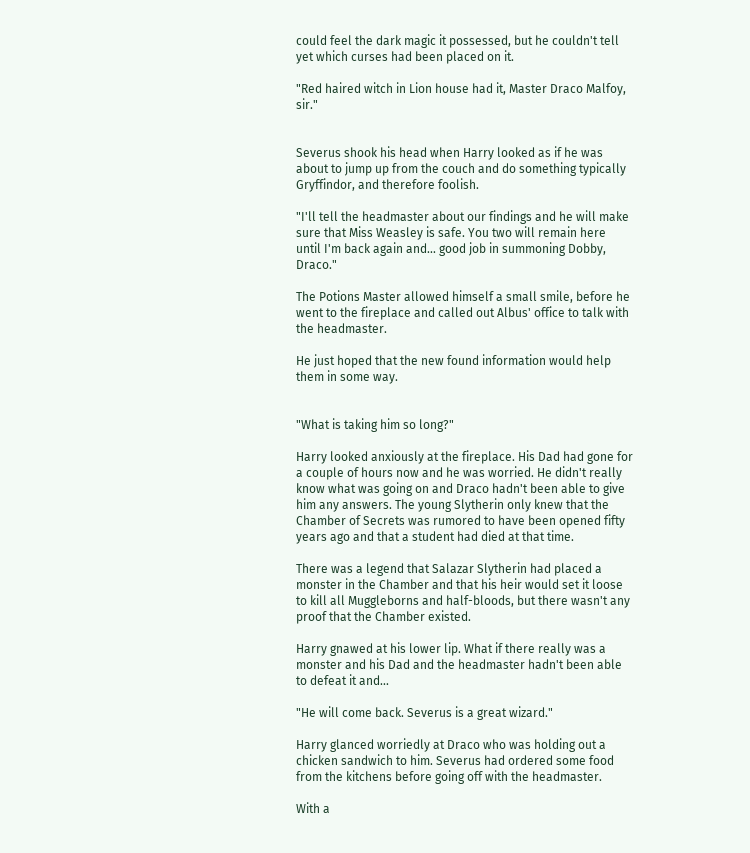could feel the dark magic it possessed, but he couldn't tell yet which curses had been placed on it.

"Red haired witch in Lion house had it, Master Draco Malfoy, sir."


Severus shook his head when Harry looked as if he was about to jump up from the couch and do something typically Gryffindor, and therefore foolish.

"I'll tell the headmaster about our findings and he will make sure that Miss Weasley is safe. You two will remain here until I'm back again and... good job in summoning Dobby, Draco."

The Potions Master allowed himself a small smile, before he went to the fireplace and called out Albus' office to talk with the headmaster.

He just hoped that the new found information would help them in some way.


"What is taking him so long?"

Harry looked anxiously at the fireplace. His Dad had gone for a couple of hours now and he was worried. He didn't really know what was going on and Draco hadn't been able to give him any answers. The young Slytherin only knew that the Chamber of Secrets was rumored to have been opened fifty years ago and that a student had died at that time.

There was a legend that Salazar Slytherin had placed a monster in the Chamber and that his heir would set it loose to kill all Muggleborns and half-bloods, but there wasn't any proof that the Chamber existed.

Harry gnawed at his lower lip. What if there really was a monster and his Dad and the headmaster hadn't been able to defeat it and...

"He will come back. Severus is a great wizard."

Harry glanced worriedly at Draco who was holding out a chicken sandwich to him. Severus had ordered some food from the kitchens before going off with the headmaster.

With a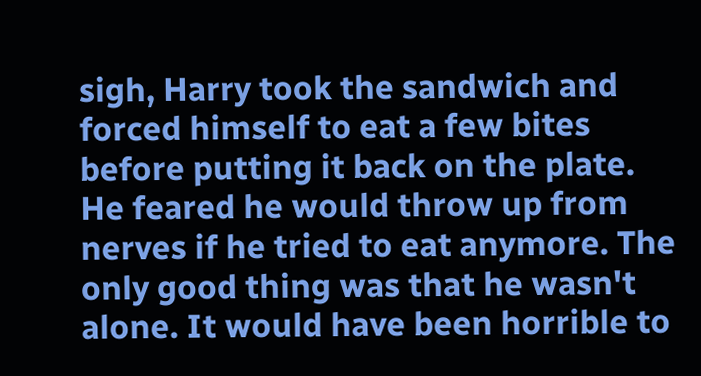sigh, Harry took the sandwich and forced himself to eat a few bites before putting it back on the plate. He feared he would throw up from nerves if he tried to eat anymore. The only good thing was that he wasn't alone. It would have been horrible to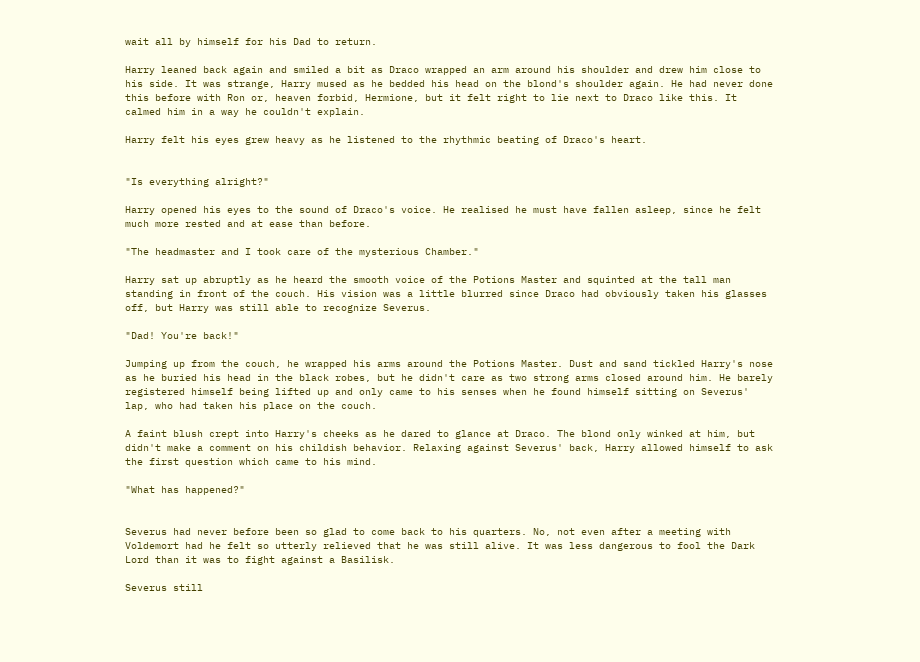wait all by himself for his Dad to return.

Harry leaned back again and smiled a bit as Draco wrapped an arm around his shoulder and drew him close to his side. It was strange, Harry mused as he bedded his head on the blond's shoulder again. He had never done this before with Ron or, heaven forbid, Hermione, but it felt right to lie next to Draco like this. It calmed him in a way he couldn't explain.

Harry felt his eyes grew heavy as he listened to the rhythmic beating of Draco's heart.


"Is everything alright?"

Harry opened his eyes to the sound of Draco's voice. He realised he must have fallen asleep, since he felt much more rested and at ease than before.

"The headmaster and I took care of the mysterious Chamber."

Harry sat up abruptly as he heard the smooth voice of the Potions Master and squinted at the tall man standing in front of the couch. His vision was a little blurred since Draco had obviously taken his glasses off, but Harry was still able to recognize Severus.

"Dad! You're back!"

Jumping up from the couch, he wrapped his arms around the Potions Master. Dust and sand tickled Harry's nose as he buried his head in the black robes, but he didn't care as two strong arms closed around him. He barely registered himself being lifted up and only came to his senses when he found himself sitting on Severus' lap, who had taken his place on the couch.

A faint blush crept into Harry's cheeks as he dared to glance at Draco. The blond only winked at him, but didn't make a comment on his childish behavior. Relaxing against Severus' back, Harry allowed himself to ask the first question which came to his mind.

"What has happened?"


Severus had never before been so glad to come back to his quarters. No, not even after a meeting with Voldemort had he felt so utterly relieved that he was still alive. It was less dangerous to fool the Dark Lord than it was to fight against a Basilisk.

Severus still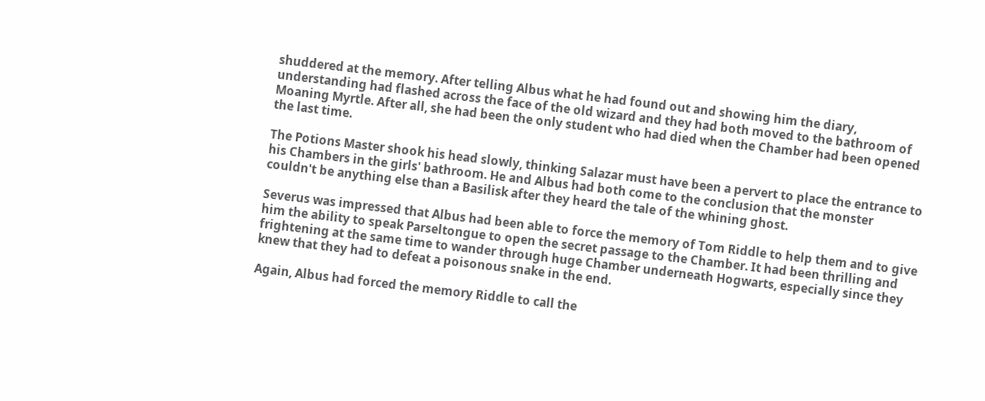shuddered at the memory. After telling Albus what he had found out and showing him the diary, understanding had flashed across the face of the old wizard and they had both moved to the bathroom of Moaning Myrtle. After all, she had been the only student who had died when the Chamber had been opened the last time.

The Potions Master shook his head slowly, thinking Salazar must have been a pervert to place the entrance to his Chambers in the girls' bathroom. He and Albus had both come to the conclusion that the monster couldn't be anything else than a Basilisk after they heard the tale of the whining ghost.

Severus was impressed that Albus had been able to force the memory of Tom Riddle to help them and to give him the ability to speak Parseltongue to open the secret passage to the Chamber. It had been thrilling and frightening at the same time to wander through huge Chamber underneath Hogwarts, especially since they knew that they had to defeat a poisonous snake in the end.

Again, Albus had forced the memory Riddle to call the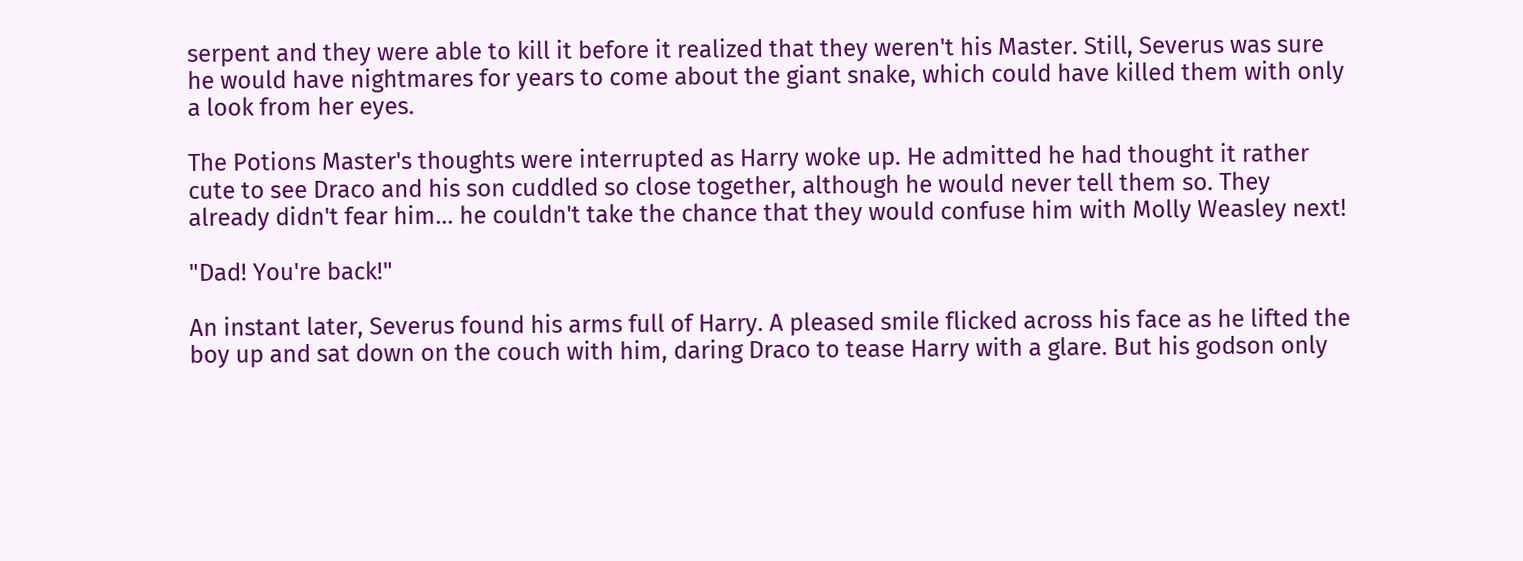serpent and they were able to kill it before it realized that they weren't his Master. Still, Severus was sure he would have nightmares for years to come about the giant snake, which could have killed them with only a look from her eyes.

The Potions Master's thoughts were interrupted as Harry woke up. He admitted he had thought it rather cute to see Draco and his son cuddled so close together, although he would never tell them so. They already didn't fear him... he couldn't take the chance that they would confuse him with Molly Weasley next!

"Dad! You're back!"

An instant later, Severus found his arms full of Harry. A pleased smile flicked across his face as he lifted the boy up and sat down on the couch with him, daring Draco to tease Harry with a glare. But his godson only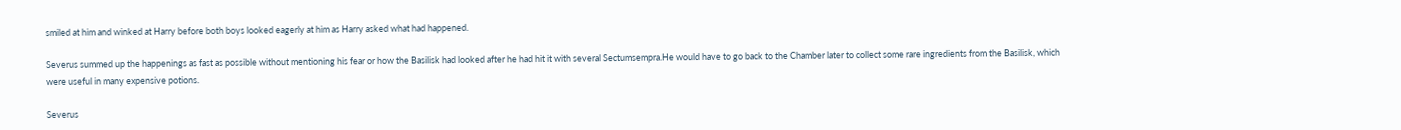smiled at him and winked at Harry before both boys looked eagerly at him as Harry asked what had happened.

Severus summed up the happenings as fast as possible without mentioning his fear or how the Basilisk had looked after he had hit it with several Sectumsempra.He would have to go back to the Chamber later to collect some rare ingredients from the Basilisk, which were useful in many expensive potions.

Severus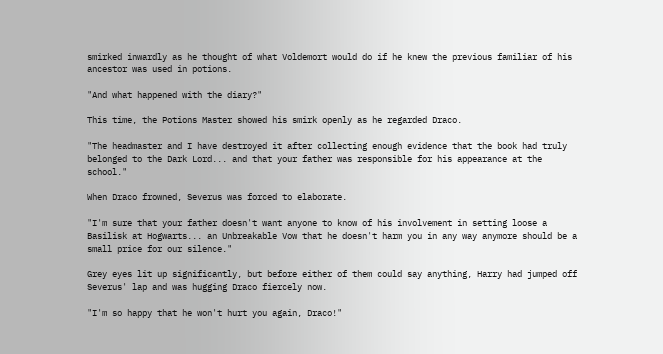smirked inwardly as he thought of what Voldemort would do if he knew the previous familiar of his ancestor was used in potions.

"And what happened with the diary?"

This time, the Potions Master showed his smirk openly as he regarded Draco.

"The headmaster and I have destroyed it after collecting enough evidence that the book had truly belonged to the Dark Lord... and that your father was responsible for his appearance at the school."

When Draco frowned, Severus was forced to elaborate.

"I'm sure that your father doesn't want anyone to know of his involvement in setting loose a Basilisk at Hogwarts... an Unbreakable Vow that he doesn't harm you in any way anymore should be a small price for our silence."

Grey eyes lit up significantly, but before either of them could say anything, Harry had jumped off Severus' lap and was hugging Draco fiercely now.

"I'm so happy that he won't hurt you again, Draco!"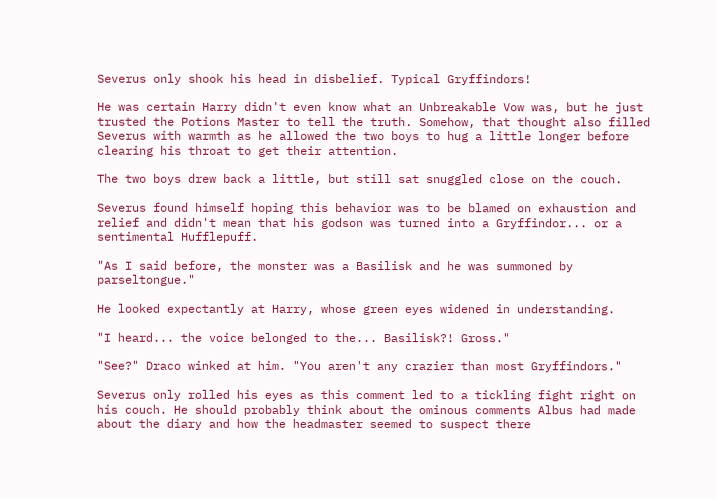Severus only shook his head in disbelief. Typical Gryffindors!

He was certain Harry didn't even know what an Unbreakable Vow was, but he just trusted the Potions Master to tell the truth. Somehow, that thought also filled Severus with warmth as he allowed the two boys to hug a little longer before clearing his throat to get their attention.

The two boys drew back a little, but still sat snuggled close on the couch.

Severus found himself hoping this behavior was to be blamed on exhaustion and relief and didn't mean that his godson was turned into a Gryffindor... or a sentimental Hufflepuff.

"As I said before, the monster was a Basilisk and he was summoned by parseltongue."

He looked expectantly at Harry, whose green eyes widened in understanding.

"I heard... the voice belonged to the... Basilisk?! Gross."

"See?" Draco winked at him. "You aren't any crazier than most Gryffindors."

Severus only rolled his eyes as this comment led to a tickling fight right on his couch. He should probably think about the ominous comments Albus had made about the diary and how the headmaster seemed to suspect there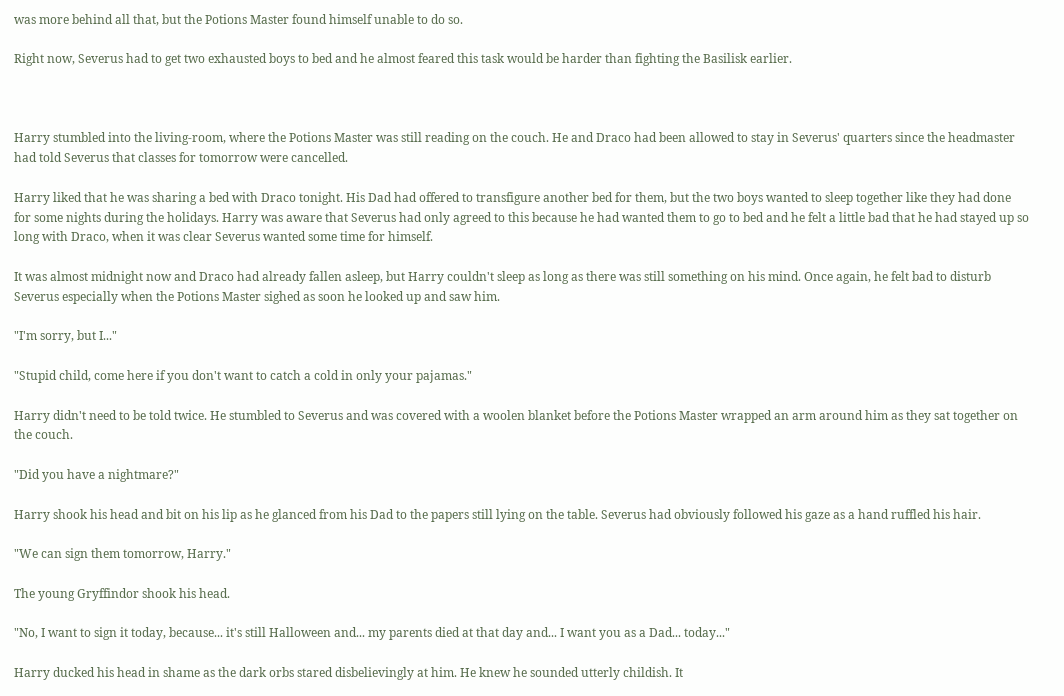was more behind all that, but the Potions Master found himself unable to do so.

Right now, Severus had to get two exhausted boys to bed and he almost feared this task would be harder than fighting the Basilisk earlier.



Harry stumbled into the living-room, where the Potions Master was still reading on the couch. He and Draco had been allowed to stay in Severus' quarters since the headmaster had told Severus that classes for tomorrow were cancelled.

Harry liked that he was sharing a bed with Draco tonight. His Dad had offered to transfigure another bed for them, but the two boys wanted to sleep together like they had done for some nights during the holidays. Harry was aware that Severus had only agreed to this because he had wanted them to go to bed and he felt a little bad that he had stayed up so long with Draco, when it was clear Severus wanted some time for himself.

It was almost midnight now and Draco had already fallen asleep, but Harry couldn't sleep as long as there was still something on his mind. Once again, he felt bad to disturb Severus especially when the Potions Master sighed as soon he looked up and saw him.

"I'm sorry, but I..."

"Stupid child, come here if you don't want to catch a cold in only your pajamas."

Harry didn't need to be told twice. He stumbled to Severus and was covered with a woolen blanket before the Potions Master wrapped an arm around him as they sat together on the couch.

"Did you have a nightmare?"

Harry shook his head and bit on his lip as he glanced from his Dad to the papers still lying on the table. Severus had obviously followed his gaze as a hand ruffled his hair.

"We can sign them tomorrow, Harry."

The young Gryffindor shook his head.

"No, I want to sign it today, because... it's still Halloween and... my parents died at that day and... I want you as a Dad... today..."

Harry ducked his head in shame as the dark orbs stared disbelievingly at him. He knew he sounded utterly childish. It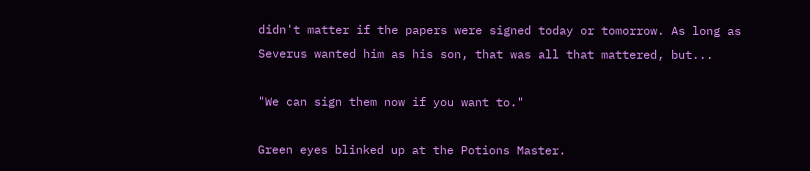didn't matter if the papers were signed today or tomorrow. As long as Severus wanted him as his son, that was all that mattered, but...

"We can sign them now if you want to."

Green eyes blinked up at the Potions Master.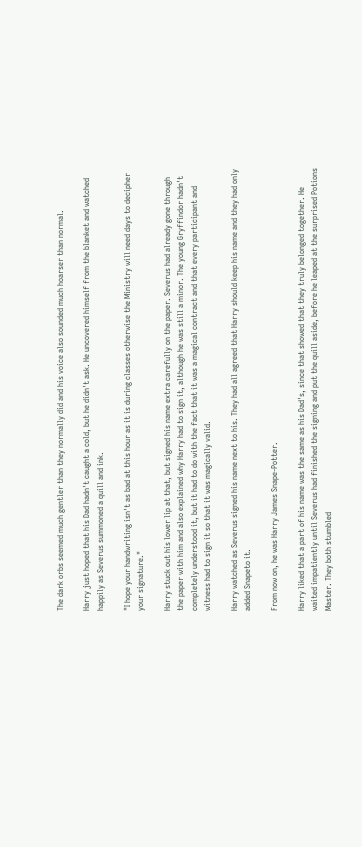The dark orbs seemed much gentler than they normally did and his voice also sounded much hoarser than normal.

Harry just hoped that his Dad hadn't caught a cold, but he didn't ask. He uncovered himself from the blanket and watched happily as Severus summoned a quill and ink.

"I hope your handwriting isn't as bad at this hour as it is during classes otherwise the Ministry will need days to decipher your signature."

Harry stuck out his lower lip at that, but signed his name extra carefully on the paper. Severus had already gone through the paper with him and also explained why Harry had to sign it, although he was still a minor. The young Gryffindor hadn't completely understood it, but it had to do with the fact that it was a magical contract and that every participant and witness had to sign it so that it was magically valid.

Harry watched as Severus signed his name next to his. They had all agreed that Harry should keep his name and they had only added Snapeto it.

From now on, he was Harry James Snape-Potter.

Harry liked that a part of his name was the same as his Dad's, since that showed that they truly belonged together. He waited impatiently until Severus had finished the signing and put the quill aside, before he leaped at the surprised Potions Master. They both stumbled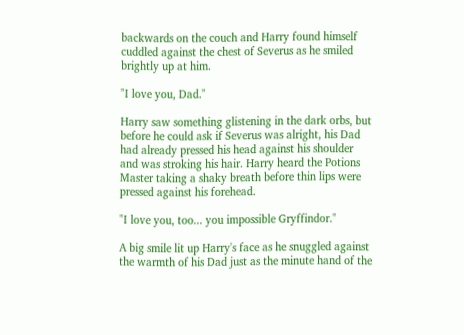backwards on the couch and Harry found himself cuddled against the chest of Severus as he smiled brightly up at him.

"I love you, Dad."

Harry saw something glistening in the dark orbs, but before he could ask if Severus was alright, his Dad had already pressed his head against his shoulder and was stroking his hair. Harry heard the Potions Master taking a shaky breath before thin lips were pressed against his forehead.

"I love you, too... you impossible Gryffindor."

A big smile lit up Harry's face as he snuggled against the warmth of his Dad just as the minute hand of the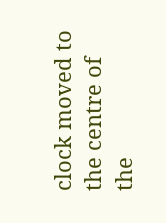clock moved to the centre of the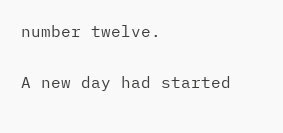number twelve.

A new day had started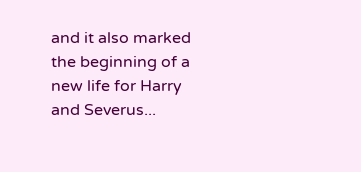and it also marked the beginning of a new life for Harry and Severus...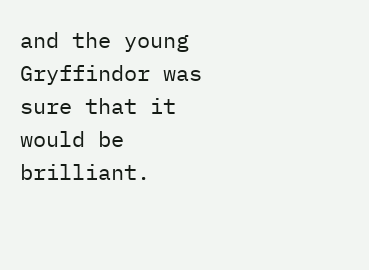and the young Gryffindor was sure that it would be brilliant.